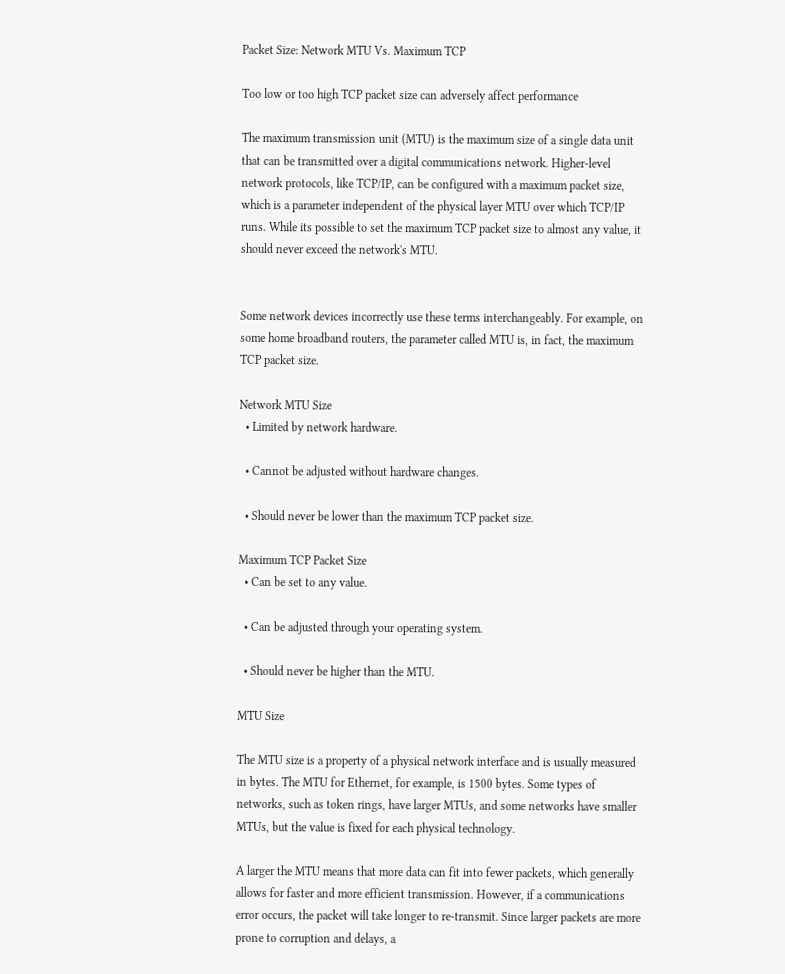Packet Size: Network MTU Vs. Maximum TCP

Too low or too high TCP packet size can adversely affect performance

The maximum transmission unit (MTU) is the maximum size of a single data unit that can be transmitted over a digital communications network. Higher-level network protocols, like TCP/IP, can be configured with a maximum packet size, which is a parameter independent of the physical layer MTU over which TCP/IP runs. While its possible to set the maximum TCP packet size to almost any value, it should never exceed the network's MTU.


Some network devices incorrectly use these terms interchangeably. For example, on some home broadband routers, the parameter called MTU is, in fact, the maximum TCP packet size.

Network MTU Size
  • Limited by network hardware.

  • Cannot be adjusted without hardware changes.

  • Should never be lower than the maximum TCP packet size.

Maximum TCP Packet Size
  • Can be set to any value.

  • Can be adjusted through your operating system.

  • Should never be higher than the MTU.

MTU Size

The MTU size is a property of a physical network interface and is usually measured in bytes. The MTU for Ethernet, for example, is 1500 bytes. Some types of networks, such as token rings, have larger MTUs, and some networks have smaller MTUs, but the value is fixed for each physical technology.

A larger the MTU means that more data can fit into fewer packets, which generally allows for faster and more efficient transmission. However, if a communications error occurs, the packet will take longer to re-transmit. Since larger packets are more prone to corruption and delays, a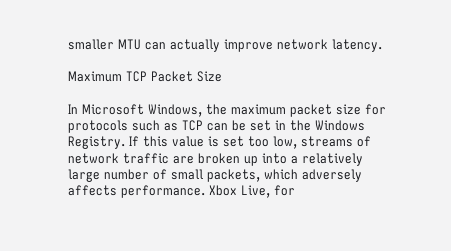smaller MTU can actually improve network latency.

Maximum TCP Packet Size

In Microsoft Windows, the maximum packet size for protocols such as TCP can be set in the Windows Registry. If this value is set too low, streams of network traffic are broken up into a relatively large number of small packets, which adversely affects performance. Xbox Live, for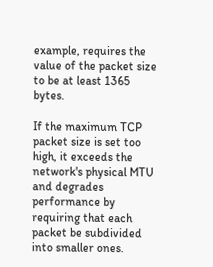example, requires the value of the packet size to be at least 1365 bytes.

If the maximum TCP packet size is set too high, it exceeds the network's physical MTU and degrades performance by requiring that each packet be subdivided into smaller ones.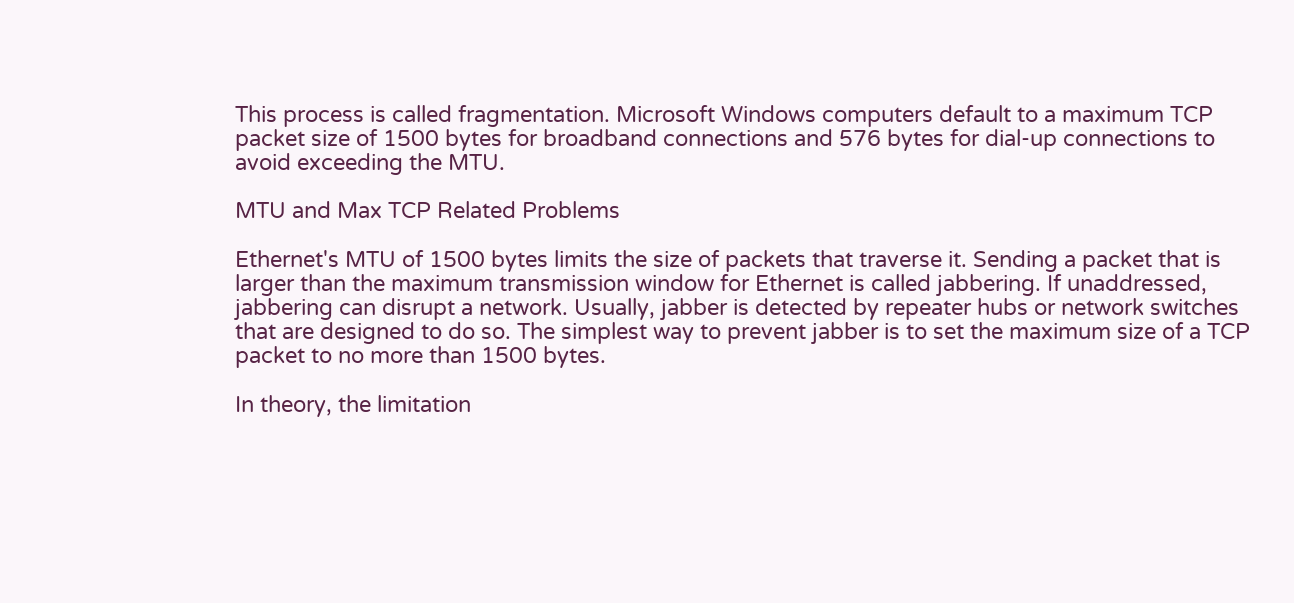This process is called fragmentation. Microsoft Windows computers default to a maximum TCP packet size of 1500 bytes for broadband connections and 576 bytes for dial-up connections to avoid exceeding the MTU.

MTU and Max TCP Related Problems

Ethernet's MTU of 1500 bytes limits the size of packets that traverse it. Sending a packet that is larger than the maximum transmission window for Ethernet is called jabbering. If unaddressed, jabbering can disrupt a network. Usually, jabber is detected by repeater hubs or network switches that are designed to do so. The simplest way to prevent jabber is to set the maximum size of a TCP packet to no more than 1500 bytes.

In theory, the limitation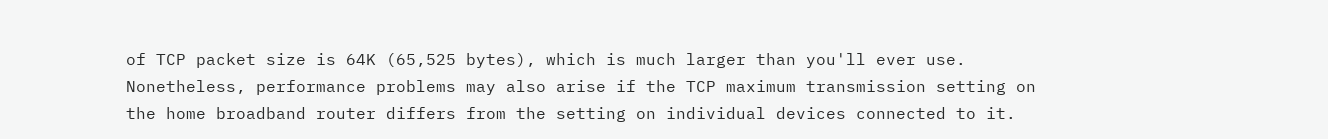of TCP packet size is 64K (65,525 bytes), which is much larger than you'll ever use. Nonetheless, performance problems may also arise if the TCP maximum transmission setting on the home broadband router differs from the setting on individual devices connected to it.